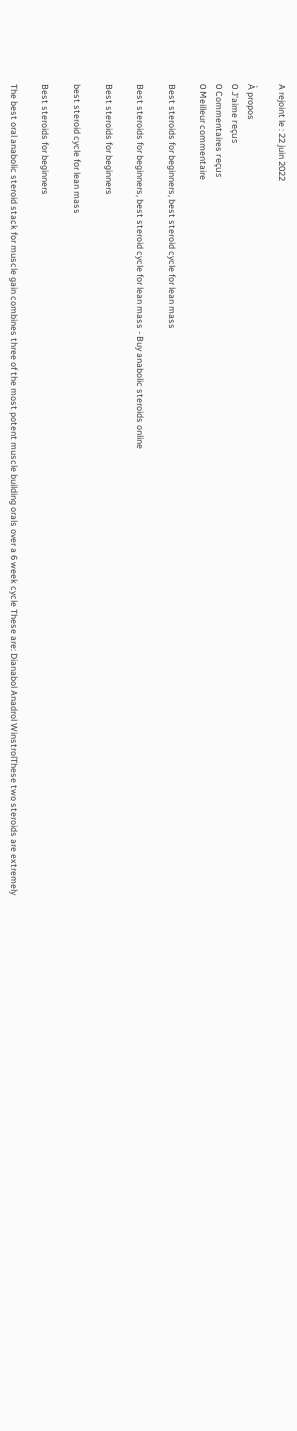A rejoint le : 22 juin 2022

À propos
0 J'aime reçus
0 Commentaires reçus
0 Meilleur commentaire

Best steroids for beginners, best steroid cycle for lean mass

Best steroids for beginners, best steroid cycle for lean mass - Buy anabolic steroids online

Best steroids for beginners

best steroid cycle for lean mass

Best steroids for beginners

The best oral anabolic steroid stack for muscle gain combines three of the most potent muscle building orals over a 6 week cycle These are: Dianabol Anadrol WinstrolThese two steroids are extremely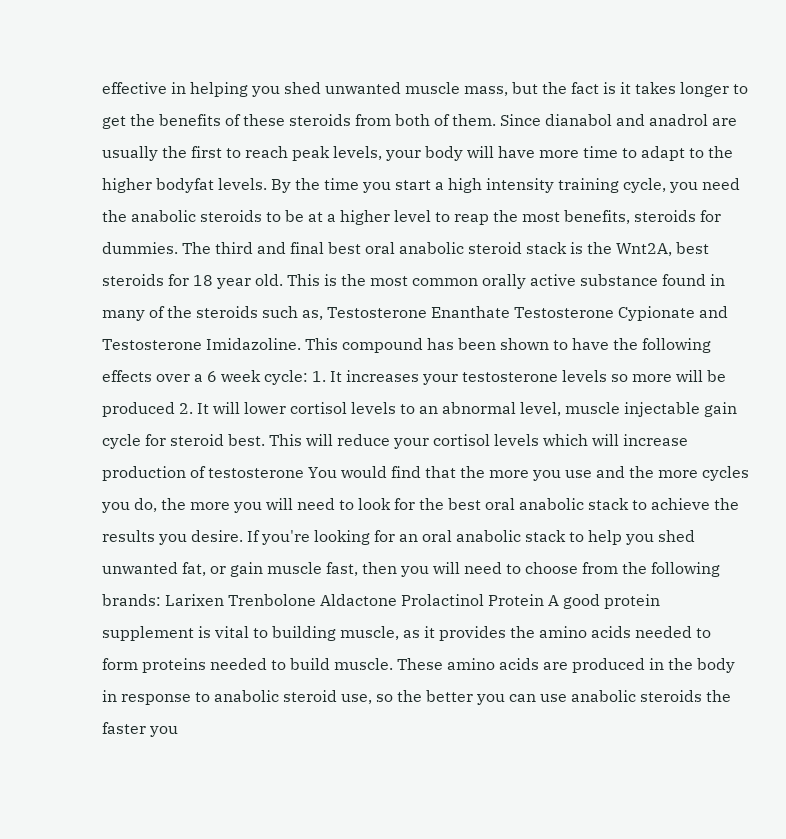effective in helping you shed unwanted muscle mass, but the fact is it takes longer to get the benefits of these steroids from both of them. Since dianabol and anadrol are usually the first to reach peak levels, your body will have more time to adapt to the higher bodyfat levels. By the time you start a high intensity training cycle, you need the anabolic steroids to be at a higher level to reap the most benefits, steroids for dummies. The third and final best oral anabolic steroid stack is the Wnt2A, best steroids for 18 year old. This is the most common orally active substance found in many of the steroids such as, Testosterone Enanthate Testosterone Cypionate and Testosterone Imidazoline. This compound has been shown to have the following effects over a 6 week cycle: 1. It increases your testosterone levels so more will be produced 2. It will lower cortisol levels to an abnormal level, muscle injectable gain cycle for steroid best. This will reduce your cortisol levels which will increase production of testosterone You would find that the more you use and the more cycles you do, the more you will need to look for the best oral anabolic stack to achieve the results you desire. If you're looking for an oral anabolic stack to help you shed unwanted fat, or gain muscle fast, then you will need to choose from the following brands: Larixen Trenbolone Aldactone Prolactinol Protein A good protein supplement is vital to building muscle, as it provides the amino acids needed to form proteins needed to build muscle. These amino acids are produced in the body in response to anabolic steroid use, so the better you can use anabolic steroids the faster you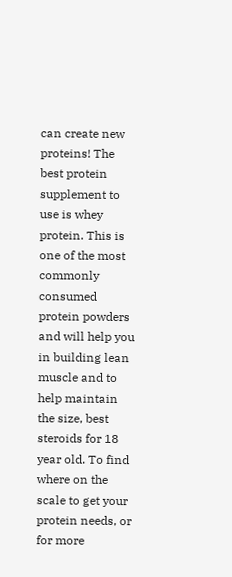can create new proteins! The best protein supplement to use is whey protein. This is one of the most commonly consumed protein powders and will help you in building lean muscle and to help maintain the size, best steroids for 18 year old. To find where on the scale to get your protein needs, or for more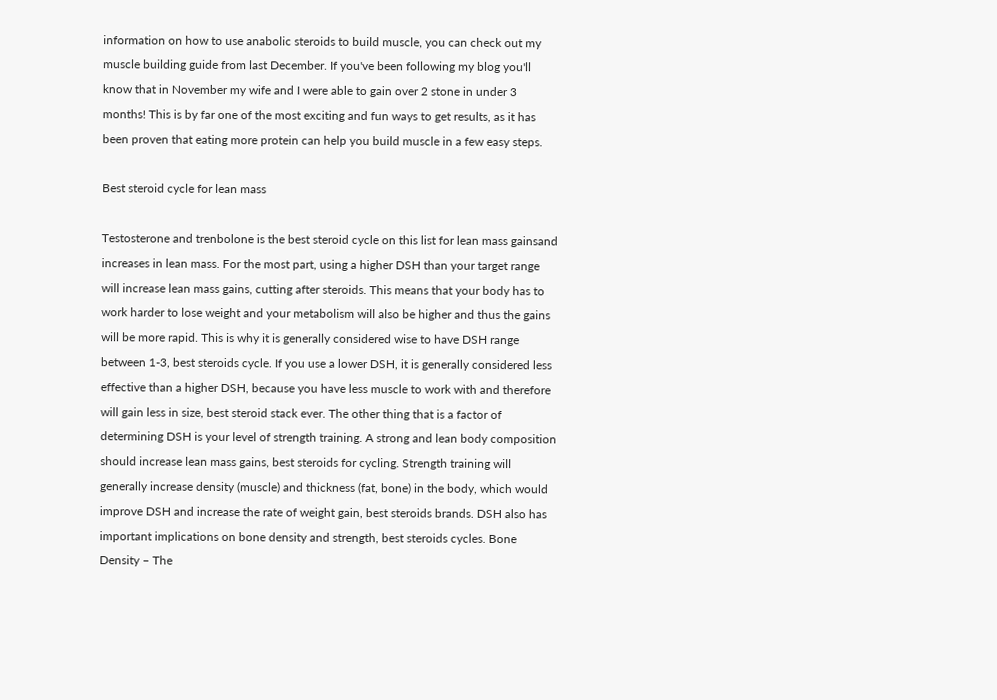information on how to use anabolic steroids to build muscle, you can check out my muscle building guide from last December. If you've been following my blog you'll know that in November my wife and I were able to gain over 2 stone in under 3 months! This is by far one of the most exciting and fun ways to get results, as it has been proven that eating more protein can help you build muscle in a few easy steps.

Best steroid cycle for lean mass

Testosterone and trenbolone is the best steroid cycle on this list for lean mass gainsand increases in lean mass. For the most part, using a higher DSH than your target range will increase lean mass gains, cutting after steroids. This means that your body has to work harder to lose weight and your metabolism will also be higher and thus the gains will be more rapid. This is why it is generally considered wise to have DSH range between 1-3, best steroids cycle. If you use a lower DSH, it is generally considered less effective than a higher DSH, because you have less muscle to work with and therefore will gain less in size, best steroid stack ever. The other thing that is a factor of determining DSH is your level of strength training. A strong and lean body composition should increase lean mass gains, best steroids for cycling. Strength training will generally increase density (muscle) and thickness (fat, bone) in the body, which would improve DSH and increase the rate of weight gain, best steroids brands. DSH also has important implications on bone density and strength, best steroids cycles. Bone Density – The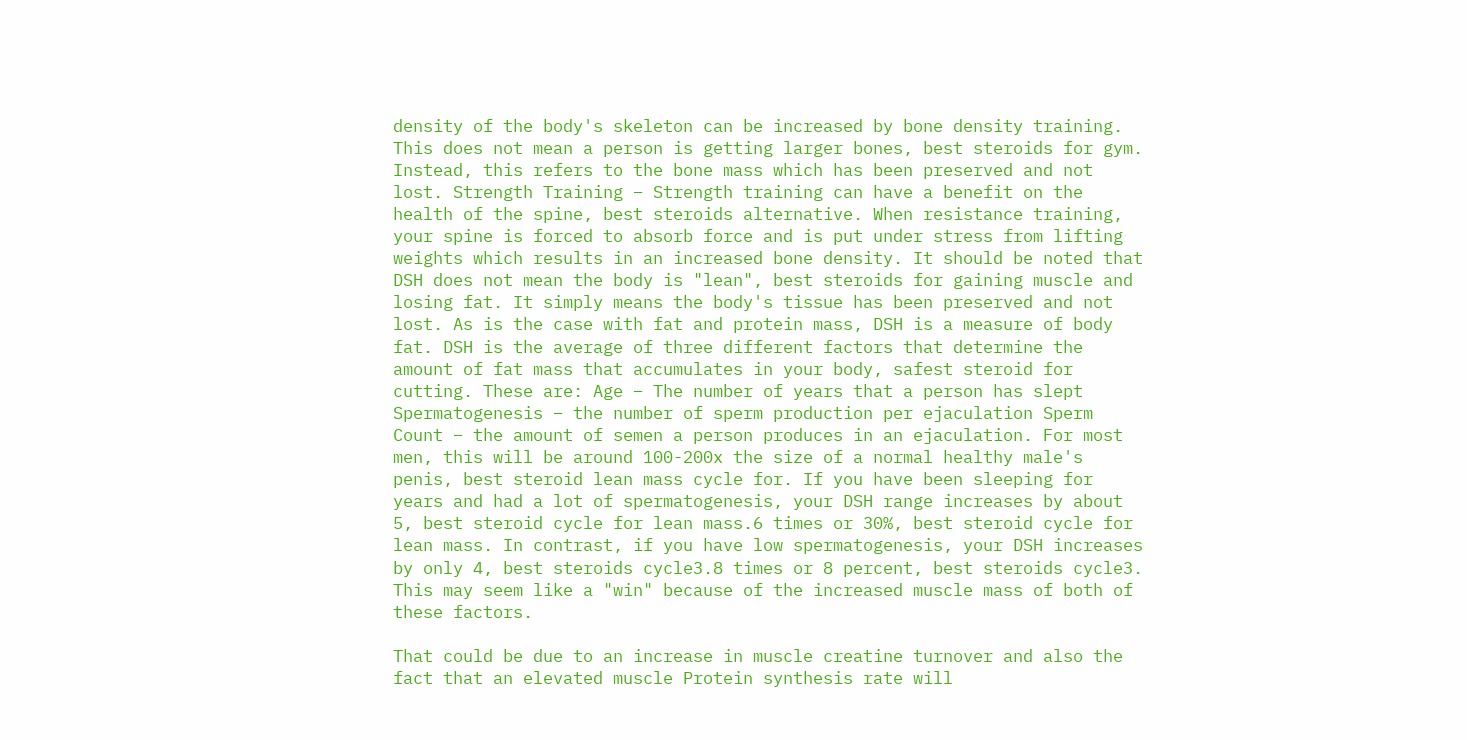density of the body's skeleton can be increased by bone density training. This does not mean a person is getting larger bones, best steroids for gym. Instead, this refers to the bone mass which has been preserved and not lost. Strength Training – Strength training can have a benefit on the health of the spine, best steroids alternative. When resistance training, your spine is forced to absorb force and is put under stress from lifting weights which results in an increased bone density. It should be noted that DSH does not mean the body is "lean", best steroids for gaining muscle and losing fat. It simply means the body's tissue has been preserved and not lost. As is the case with fat and protein mass, DSH is a measure of body fat. DSH is the average of three different factors that determine the amount of fat mass that accumulates in your body, safest steroid for cutting. These are: Age – The number of years that a person has slept Spermatogenesis – the number of sperm production per ejaculation Sperm Count – the amount of semen a person produces in an ejaculation. For most men, this will be around 100-200x the size of a normal healthy male's penis, best steroid lean mass cycle for. If you have been sleeping for years and had a lot of spermatogenesis, your DSH range increases by about 5, best steroid cycle for lean mass.6 times or 30%, best steroid cycle for lean mass. In contrast, if you have low spermatogenesis, your DSH increases by only 4, best steroids cycle3.8 times or 8 percent, best steroids cycle3. This may seem like a "win" because of the increased muscle mass of both of these factors.

That could be due to an increase in muscle creatine turnover and also the fact that an elevated muscle Protein synthesis rate will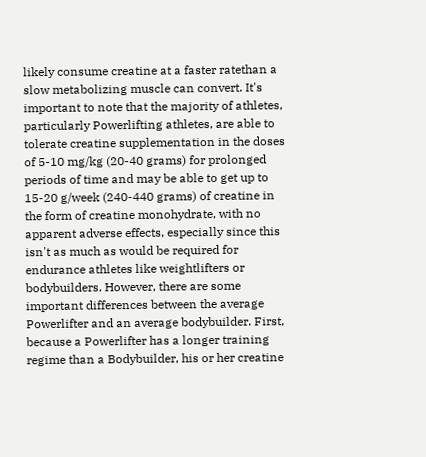likely consume creatine at a faster ratethan a slow metabolizing muscle can convert. It's important to note that the majority of athletes, particularly Powerlifting athletes, are able to tolerate creatine supplementation in the doses of 5-10 mg/kg (20-40 grams) for prolonged periods of time and may be able to get up to 15-20 g/week (240-440 grams) of creatine in the form of creatine monohydrate, with no apparent adverse effects, especially since this isn't as much as would be required for endurance athletes like weightlifters or bodybuilders. However, there are some important differences between the average Powerlifter and an average bodybuilder. First, because a Powerlifter has a longer training regime than a Bodybuilder, his or her creatine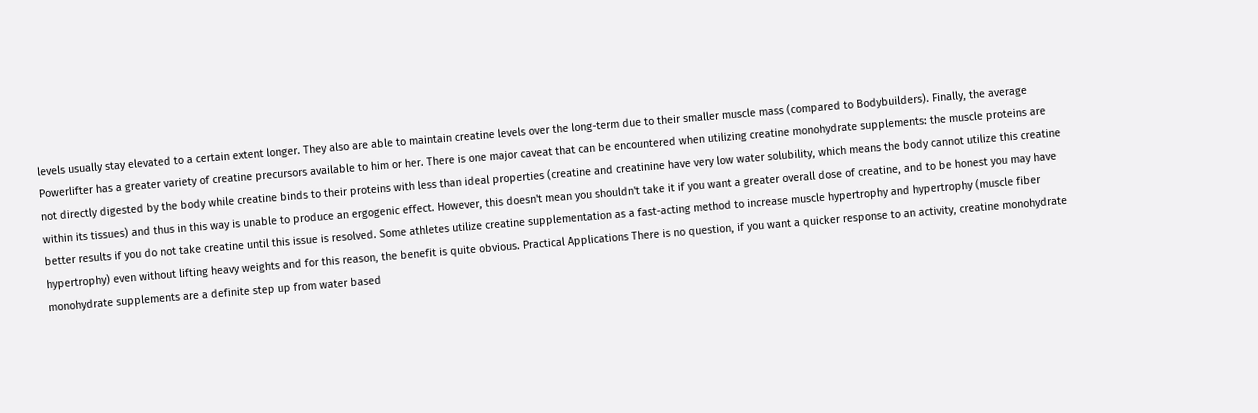levels usually stay elevated to a certain extent longer. They also are able to maintain creatine levels over the long-term due to their smaller muscle mass (compared to Bodybuilders). Finally, the average Powerlifter has a greater variety of creatine precursors available to him or her. There is one major caveat that can be encountered when utilizing creatine monohydrate supplements: the muscle proteins are not directly digested by the body while creatine binds to their proteins with less than ideal properties (creatine and creatinine have very low water solubility, which means the body cannot utilize this creatine within its tissues) and thus in this way is unable to produce an ergogenic effect. However, this doesn't mean you shouldn't take it if you want a greater overall dose of creatine, and to be honest you may have better results if you do not take creatine until this issue is resolved. Some athletes utilize creatine supplementation as a fast-acting method to increase muscle hypertrophy and hypertrophy (muscle fiber hypertrophy) even without lifting heavy weights and for this reason, the benefit is quite obvious. Practical Applications There is no question, if you want a quicker response to an activity, creatine monohydrate monohydrate supplements are a definite step up from water based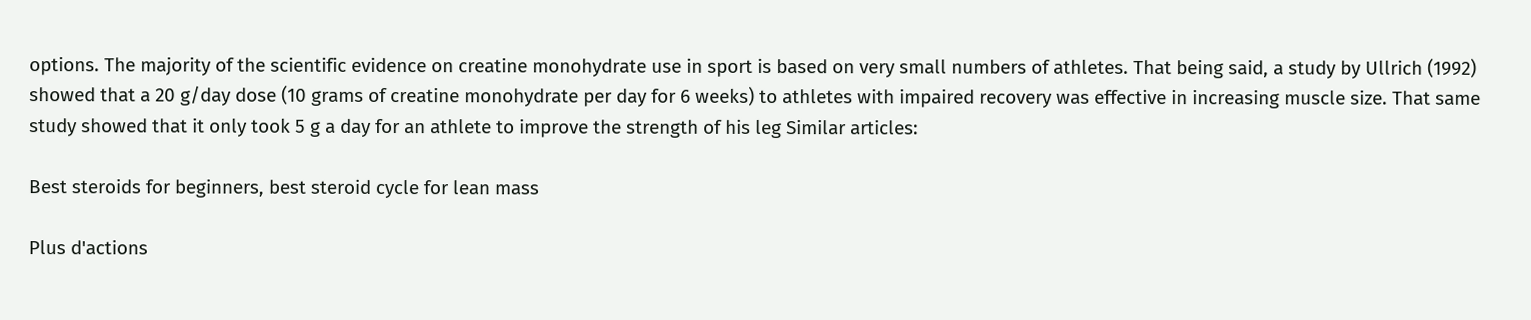options. The majority of the scientific evidence on creatine monohydrate use in sport is based on very small numbers of athletes. That being said, a study by Ullrich (1992) showed that a 20 g/day dose (10 grams of creatine monohydrate per day for 6 weeks) to athletes with impaired recovery was effective in increasing muscle size. That same study showed that it only took 5 g a day for an athlete to improve the strength of his leg Similar articles:

Best steroids for beginners, best steroid cycle for lean mass

Plus d'actions